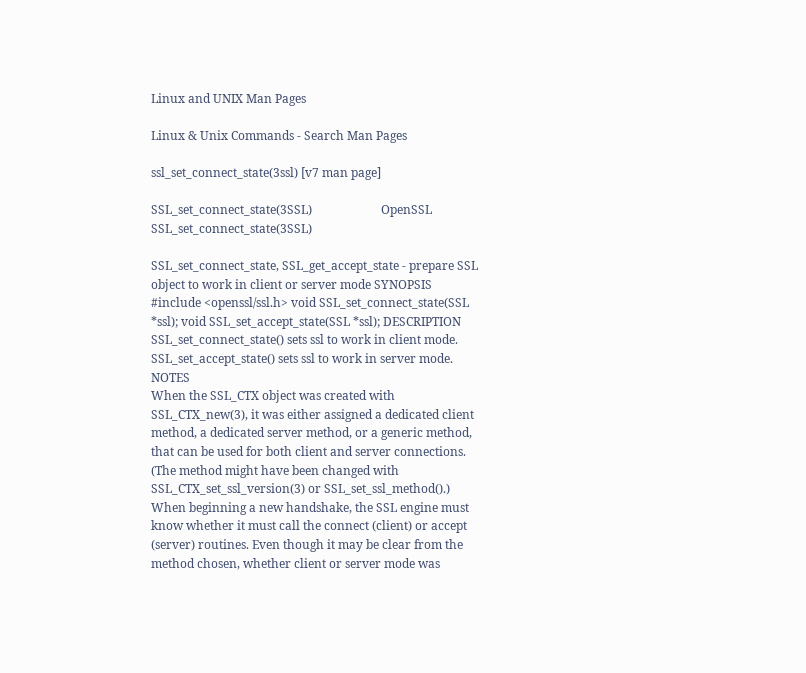Linux and UNIX Man Pages

Linux & Unix Commands - Search Man Pages

ssl_set_connect_state(3ssl) [v7 man page]

SSL_set_connect_state(3SSL)                       OpenSSL                          SSL_set_connect_state(3SSL)

SSL_set_connect_state, SSL_get_accept_state - prepare SSL object to work in client or server mode SYNOPSIS
#include <openssl/ssl.h> void SSL_set_connect_state(SSL *ssl); void SSL_set_accept_state(SSL *ssl); DESCRIPTION
SSL_set_connect_state() sets ssl to work in client mode. SSL_set_accept_state() sets ssl to work in server mode. NOTES
When the SSL_CTX object was created with SSL_CTX_new(3), it was either assigned a dedicated client method, a dedicated server method, or a generic method, that can be used for both client and server connections. (The method might have been changed with SSL_CTX_set_ssl_version(3) or SSL_set_ssl_method().) When beginning a new handshake, the SSL engine must know whether it must call the connect (client) or accept (server) routines. Even though it may be clear from the method chosen, whether client or server mode was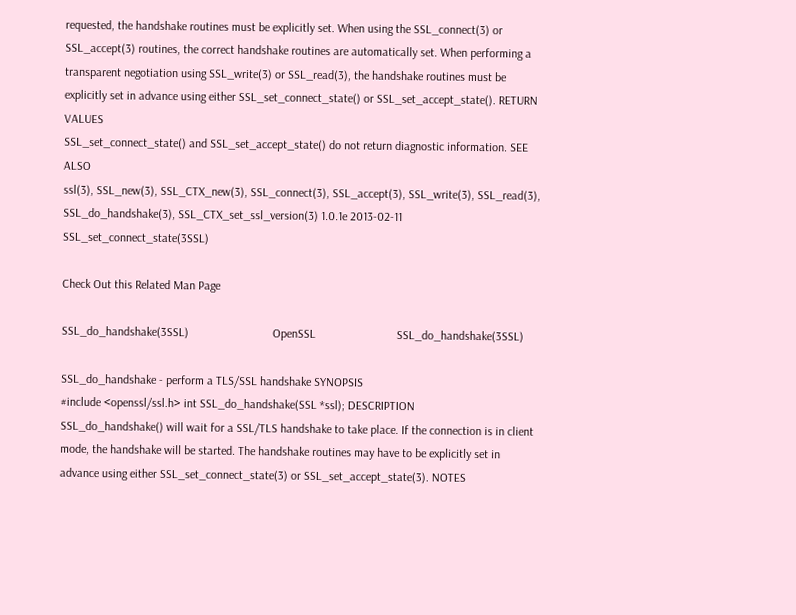requested, the handshake routines must be explicitly set. When using the SSL_connect(3) or SSL_accept(3) routines, the correct handshake routines are automatically set. When performing a transparent negotiation using SSL_write(3) or SSL_read(3), the handshake routines must be explicitly set in advance using either SSL_set_connect_state() or SSL_set_accept_state(). RETURN VALUES
SSL_set_connect_state() and SSL_set_accept_state() do not return diagnostic information. SEE ALSO
ssl(3), SSL_new(3), SSL_CTX_new(3), SSL_connect(3), SSL_accept(3), SSL_write(3), SSL_read(3), SSL_do_handshake(3), SSL_CTX_set_ssl_version(3) 1.0.1e 2013-02-11 SSL_set_connect_state(3SSL)

Check Out this Related Man Page

SSL_do_handshake(3SSL)                            OpenSSL                           SSL_do_handshake(3SSL)

SSL_do_handshake - perform a TLS/SSL handshake SYNOPSIS
#include <openssl/ssl.h> int SSL_do_handshake(SSL *ssl); DESCRIPTION
SSL_do_handshake() will wait for a SSL/TLS handshake to take place. If the connection is in client mode, the handshake will be started. The handshake routines may have to be explicitly set in advance using either SSL_set_connect_state(3) or SSL_set_accept_state(3). NOTES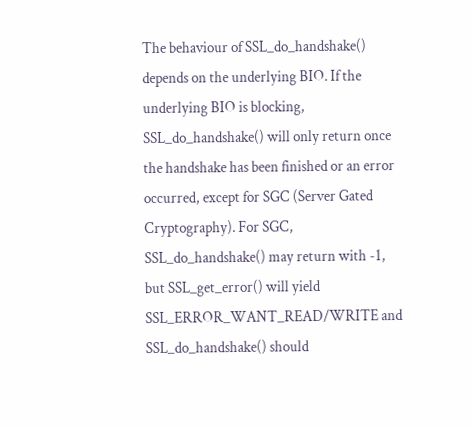The behaviour of SSL_do_handshake() depends on the underlying BIO. If the underlying BIO is blocking, SSL_do_handshake() will only return once the handshake has been finished or an error occurred, except for SGC (Server Gated Cryptography). For SGC, SSL_do_handshake() may return with -1, but SSL_get_error() will yield SSL_ERROR_WANT_READ/WRITE and SSL_do_handshake() should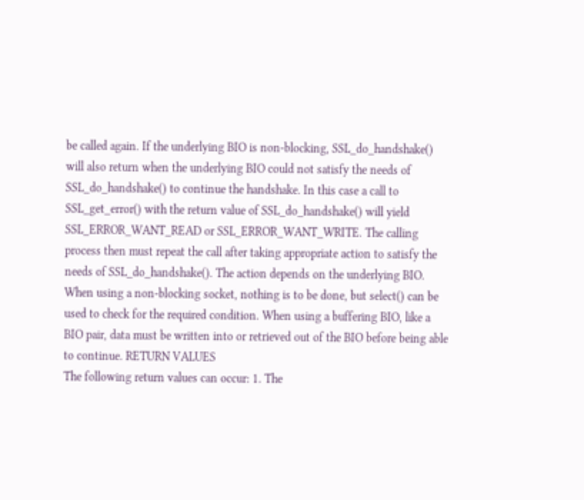be called again. If the underlying BIO is non-blocking, SSL_do_handshake() will also return when the underlying BIO could not satisfy the needs of SSL_do_handshake() to continue the handshake. In this case a call to SSL_get_error() with the return value of SSL_do_handshake() will yield SSL_ERROR_WANT_READ or SSL_ERROR_WANT_WRITE. The calling process then must repeat the call after taking appropriate action to satisfy the needs of SSL_do_handshake(). The action depends on the underlying BIO. When using a non-blocking socket, nothing is to be done, but select() can be used to check for the required condition. When using a buffering BIO, like a BIO pair, data must be written into or retrieved out of the BIO before being able to continue. RETURN VALUES
The following return values can occur: 1. The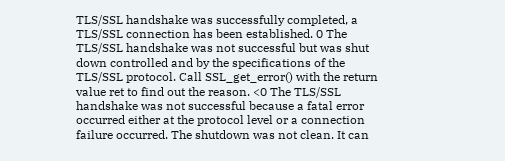TLS/SSL handshake was successfully completed, a TLS/SSL connection has been established. 0 The TLS/SSL handshake was not successful but was shut down controlled and by the specifications of the TLS/SSL protocol. Call SSL_get_error() with the return value ret to find out the reason. <0 The TLS/SSL handshake was not successful because a fatal error occurred either at the protocol level or a connection failure occurred. The shutdown was not clean. It can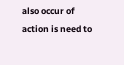also occur of action is need to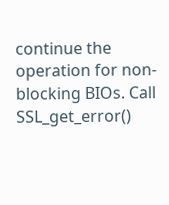continue the operation for non-blocking BIOs. Call SSL_get_error()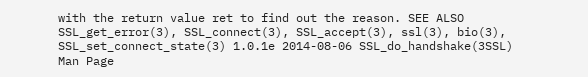with the return value ret to find out the reason. SEE ALSO
SSL_get_error(3), SSL_connect(3), SSL_accept(3), ssl(3), bio(3), SSL_set_connect_state(3) 1.0.1e 2014-08-06 SSL_do_handshake(3SSL)
Man Page